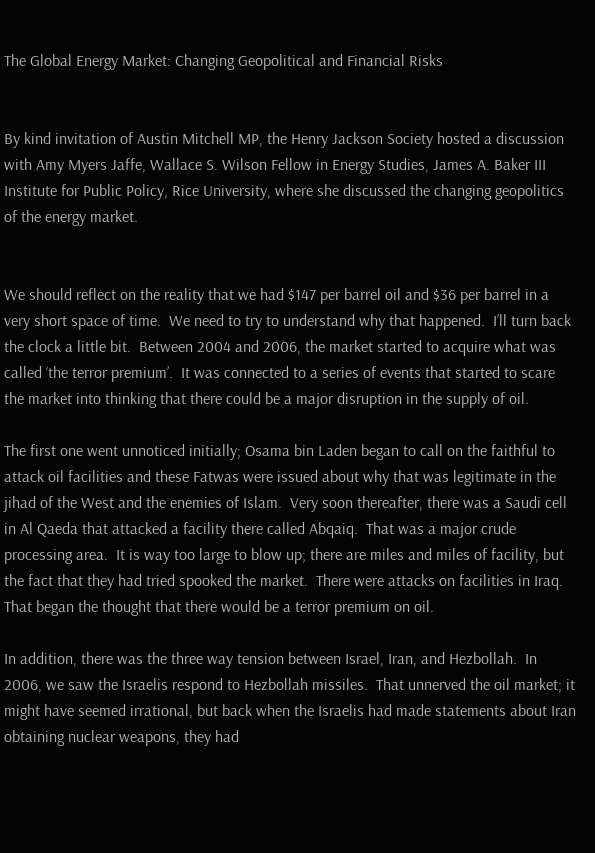The Global Energy Market: Changing Geopolitical and Financial Risks


By kind invitation of Austin Mitchell MP, the Henry Jackson Society hosted a discussion with Amy Myers Jaffe, Wallace S. Wilson Fellow in Energy Studies, James A. Baker III Institute for Public Policy, Rice University, where she discussed the changing geopolitics of the energy market.


We should reflect on the reality that we had $147 per barrel oil and $36 per barrel in a very short space of time.  We need to try to understand why that happened.  I’ll turn back the clock a little bit.  Between 2004 and 2006, the market started to acquire what was called ‘the terror premium’.  It was connected to a series of events that started to scare the market into thinking that there could be a major disruption in the supply of oil.

The first one went unnoticed initially; Osama bin Laden began to call on the faithful to attack oil facilities and these Fatwas were issued about why that was legitimate in the jihad of the West and the enemies of Islam.  Very soon thereafter, there was a Saudi cell in Al Qaeda that attacked a facility there called Abqaiq.  That was a major crude processing area.  It is way too large to blow up; there are miles and miles of facility, but the fact that they had tried spooked the market.  There were attacks on facilities in Iraq.  That began the thought that there would be a terror premium on oil.

In addition, there was the three way tension between Israel, Iran, and Hezbollah.  In 2006, we saw the Israelis respond to Hezbollah missiles.  That unnerved the oil market; it might have seemed irrational, but back when the Israelis had made statements about Iran obtaining nuclear weapons, they had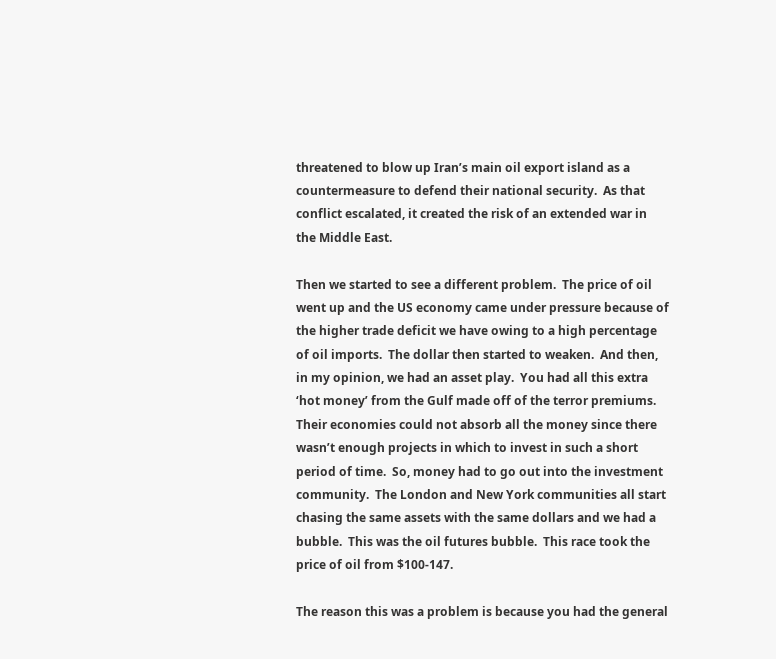threatened to blow up Iran’s main oil export island as a countermeasure to defend their national security.  As that conflict escalated, it created the risk of an extended war in the Middle East.

Then we started to see a different problem.  The price of oil went up and the US economy came under pressure because of the higher trade deficit we have owing to a high percentage of oil imports.  The dollar then started to weaken.  And then, in my opinion, we had an asset play.  You had all this extra ‘hot money’ from the Gulf made off of the terror premiums.  Their economies could not absorb all the money since there wasn’t enough projects in which to invest in such a short period of time.  So, money had to go out into the investment community.  The London and New York communities all start chasing the same assets with the same dollars and we had a bubble.  This was the oil futures bubble.  This race took the price of oil from $100-147.

The reason this was a problem is because you had the general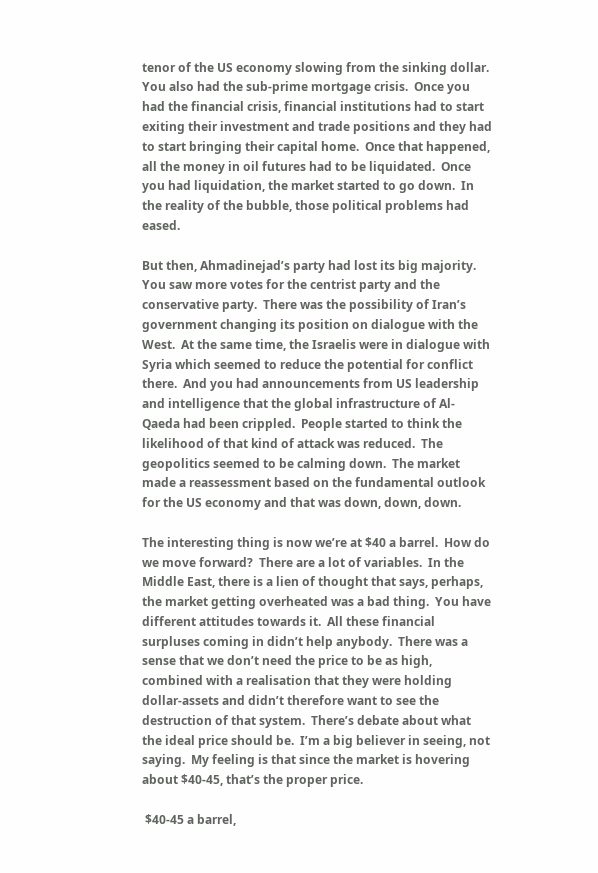tenor of the US economy slowing from the sinking dollar.  You also had the sub-prime mortgage crisis.  Once you had the financial crisis, financial institutions had to start exiting their investment and trade positions and they had to start bringing their capital home.  Once that happened, all the money in oil futures had to be liquidated.  Once you had liquidation, the market started to go down.  In the reality of the bubble, those political problems had eased.

But then, Ahmadinejad’s party had lost its big majority.  You saw more votes for the centrist party and the conservative party.  There was the possibility of Iran’s government changing its position on dialogue with the West.  At the same time, the Israelis were in dialogue with Syria which seemed to reduce the potential for conflict there.  And you had announcements from US leadership and intelligence that the global infrastructure of Al-Qaeda had been crippled.  People started to think the likelihood of that kind of attack was reduced.  The geopolitics seemed to be calming down.  The market made a reassessment based on the fundamental outlook for the US economy and that was down, down, down.

The interesting thing is now we’re at $40 a barrel.  How do we move forward?  There are a lot of variables.  In the Middle East, there is a lien of thought that says, perhaps, the market getting overheated was a bad thing.  You have different attitudes towards it.  All these financial surpluses coming in didn’t help anybody.  There was a sense that we don’t need the price to be as high, combined with a realisation that they were holding dollar-assets and didn’t therefore want to see the destruction of that system.  There’s debate about what the ideal price should be.  I’m a big believer in seeing, not saying.  My feeling is that since the market is hovering about $40-45, that’s the proper price.

 $40-45 a barrel,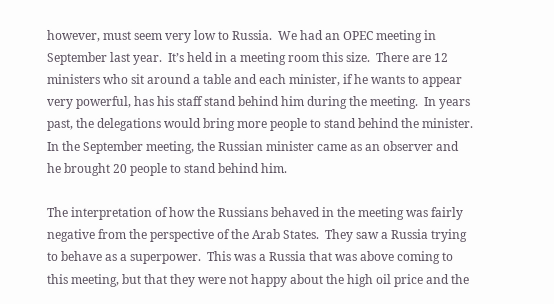however, must seem very low to Russia.  We had an OPEC meeting in September last year.  It’s held in a meeting room this size.  There are 12 ministers who sit around a table and each minister, if he wants to appear very powerful, has his staff stand behind him during the meeting.  In years past, the delegations would bring more people to stand behind the minister.  In the September meeting, the Russian minister came as an observer and he brought 20 people to stand behind him.

The interpretation of how the Russians behaved in the meeting was fairly negative from the perspective of the Arab States.  They saw a Russia trying to behave as a superpower.  This was a Russia that was above coming to this meeting, but that they were not happy about the high oil price and the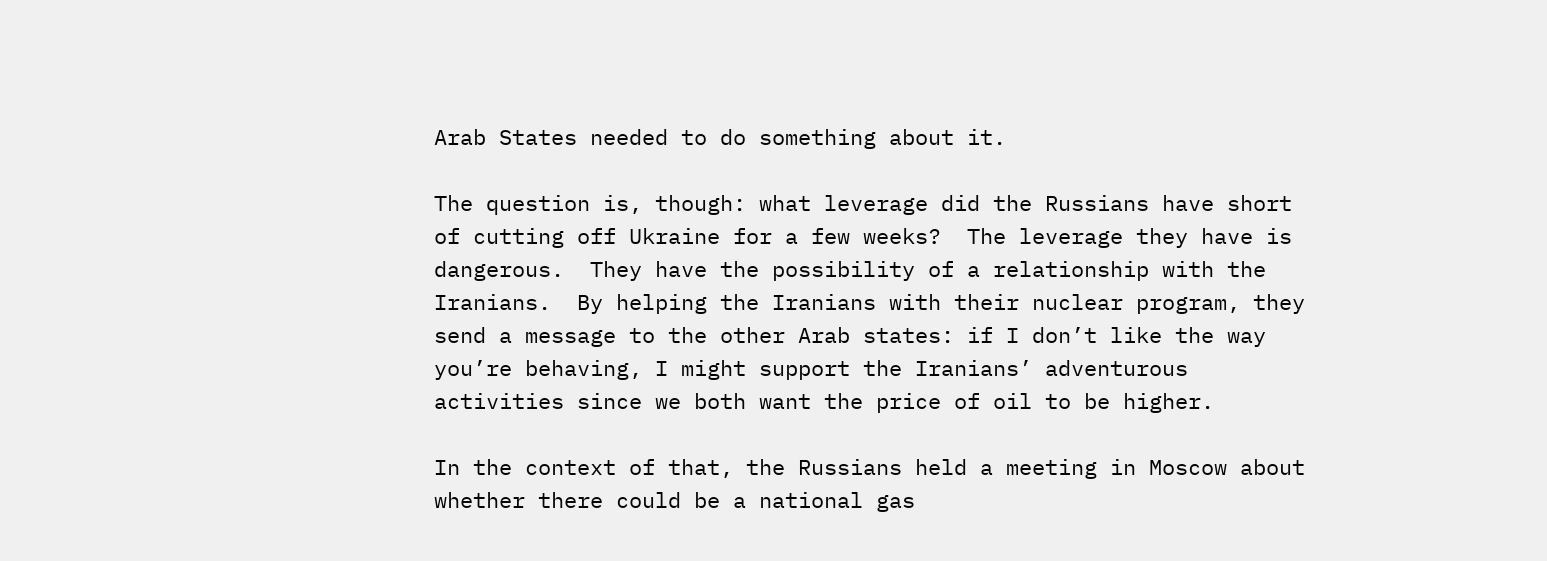Arab States needed to do something about it.

The question is, though: what leverage did the Russians have short of cutting off Ukraine for a few weeks?  The leverage they have is dangerous.  They have the possibility of a relationship with the Iranians.  By helping the Iranians with their nuclear program, they send a message to the other Arab states: if I don’t like the way you’re behaving, I might support the Iranians’ adventurous activities since we both want the price of oil to be higher.

In the context of that, the Russians held a meeting in Moscow about whether there could be a national gas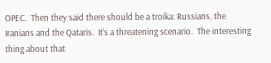OPEC.  Then they said there should be a troika: Russians, the Iranians and the Qataris.  It’s a threatening scenario.  The interesting thing about that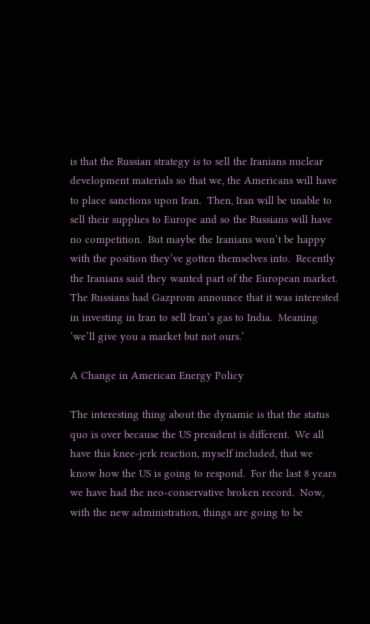is that the Russian strategy is to sell the Iranians nuclear development materials so that we, the Americans will have to place sanctions upon Iran.  Then, Iran will be unable to sell their supplies to Europe and so the Russians will have no competition.  But maybe the Iranians won’t be happy with the position they’ve gotten themselves into.  Recently the Iranians said they wanted part of the European market.  The Russians had Gazprom announce that it was interested in investing in Iran to sell Iran’s gas to India.  Meaning ‘we’ll give you a market but not ours.’

A Change in American Energy Policy

The interesting thing about the dynamic is that the status quo is over because the US president is different.  We all have this knee-jerk reaction, myself included, that we know how the US is going to respond.  For the last 8 years we have had the neo-conservative broken record.  Now, with the new administration, things are going to be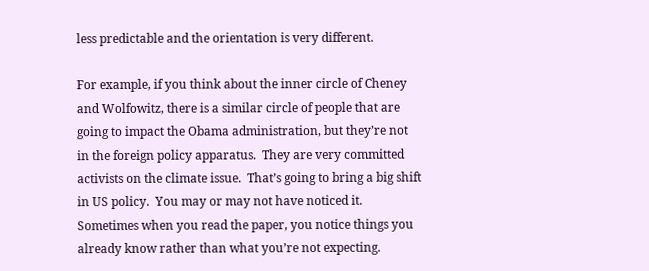less predictable and the orientation is very different.

For example, if you think about the inner circle of Cheney and Wolfowitz, there is a similar circle of people that are going to impact the Obama administration, but they’re not in the foreign policy apparatus.  They are very committed activists on the climate issue.  That’s going to bring a big shift in US policy.  You may or may not have noticed it.  Sometimes when you read the paper, you notice things you already know rather than what you’re not expecting.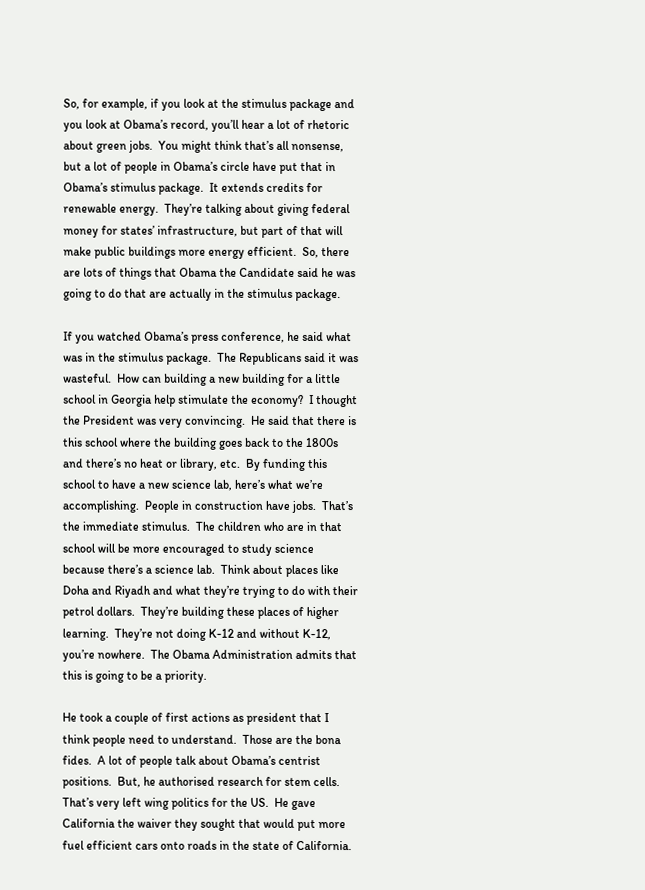So, for example, if you look at the stimulus package and you look at Obama’s record, you’ll hear a lot of rhetoric about green jobs.  You might think that’s all nonsense, but a lot of people in Obama’s circle have put that in Obama’s stimulus package.  It extends credits for renewable energy.  They’re talking about giving federal money for states’ infrastructure, but part of that will make public buildings more energy efficient.  So, there are lots of things that Obama the Candidate said he was going to do that are actually in the stimulus package.

If you watched Obama’s press conference, he said what was in the stimulus package.  The Republicans said it was wasteful.  How can building a new building for a little school in Georgia help stimulate the economy?  I thought the President was very convincing.  He said that there is this school where the building goes back to the 1800s and there’s no heat or library, etc.  By funding this school to have a new science lab, here’s what we’re accomplishing.  People in construction have jobs.  That’s the immediate stimulus.  The children who are in that school will be more encouraged to study science because there’s a science lab.  Think about places like Doha and Riyadh and what they’re trying to do with their petrol dollars.  They’re building these places of higher learning.  They’re not doing K-12 and without K-12, you’re nowhere.  The Obama Administration admits that this is going to be a priority.

He took a couple of first actions as president that I think people need to understand.  Those are the bona fides.  A lot of people talk about Obama’s centrist positions.  But, he authorised research for stem cells.  That’s very left wing politics for the US.  He gave California the waiver they sought that would put more fuel efficient cars onto roads in the state of California.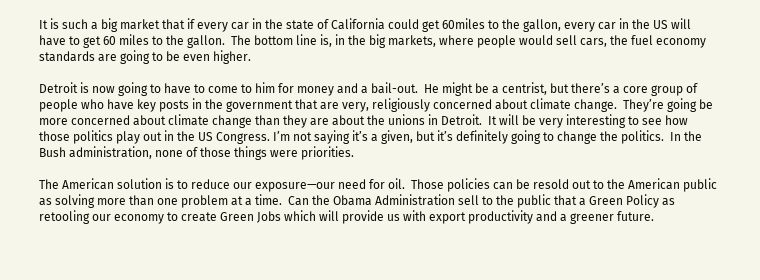It is such a big market that if every car in the state of California could get 60miles to the gallon, every car in the US will have to get 60 miles to the gallon.  The bottom line is, in the big markets, where people would sell cars, the fuel economy standards are going to be even higher.

Detroit is now going to have to come to him for money and a bail-out.  He might be a centrist, but there’s a core group of people who have key posts in the government that are very, religiously concerned about climate change.  They’re going be more concerned about climate change than they are about the unions in Detroit.  It will be very interesting to see how those politics play out in the US Congress. I’m not saying it’s a given, but it’s definitely going to change the politics.  In the Bush administration, none of those things were priorities.

The American solution is to reduce our exposure—our need for oil.  Those policies can be resold out to the American public as solving more than one problem at a time.  Can the Obama Administration sell to the public that a Green Policy as retooling our economy to create Green Jobs which will provide us with export productivity and a greener future.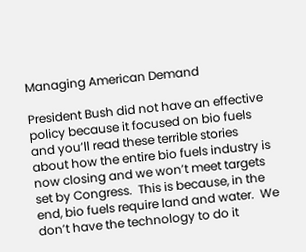Managing American Demand

President Bush did not have an effective policy because it focused on bio fuels and you’ll read these terrible stories about how the entire bio fuels industry is now closing and we won’t meet targets set by Congress.  This is because, in the end, bio fuels require land and water.  We don’t have the technology to do it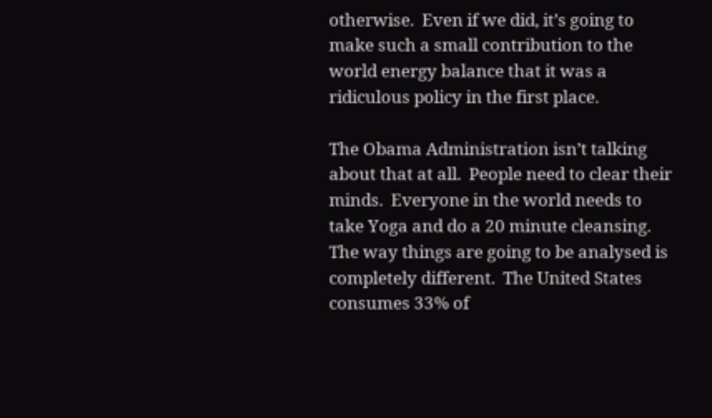otherwise.  Even if we did, it’s going to make such a small contribution to the world energy balance that it was a ridiculous policy in the first place.

The Obama Administration isn’t talking about that at all.  People need to clear their minds.  Everyone in the world needs to take Yoga and do a 20 minute cleansing.  The way things are going to be analysed is completely different.  The United States consumes 33% of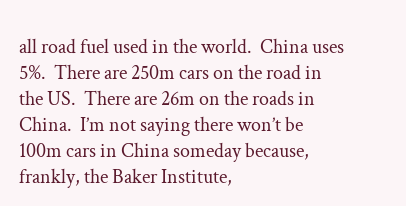all road fuel used in the world.  China uses 5%.  There are 250m cars on the road in the US.  There are 26m on the roads in China.  I’m not saying there won’t be 100m cars in China someday because, frankly, the Baker Institute,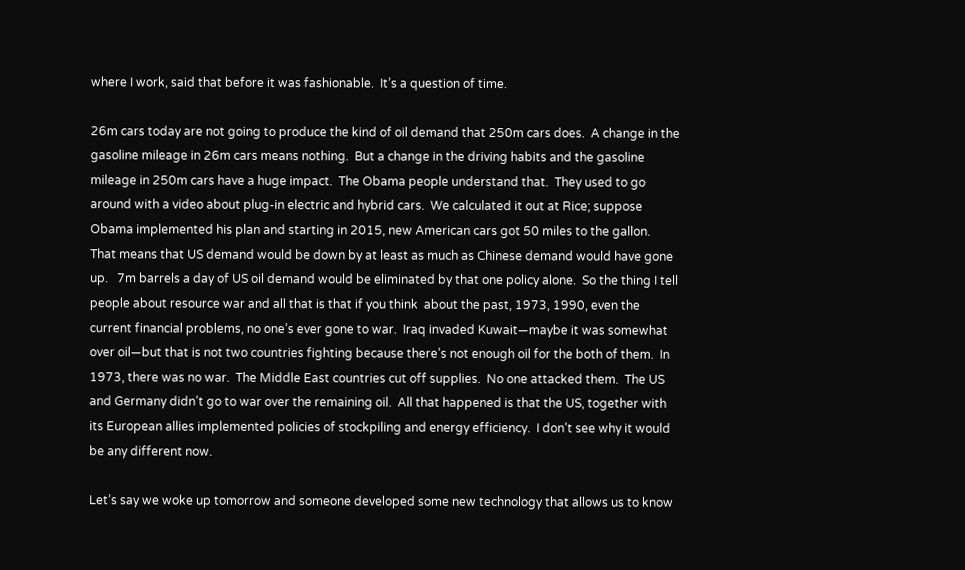where I work, said that before it was fashionable.  It’s a question of time.

26m cars today are not going to produce the kind of oil demand that 250m cars does.  A change in the gasoline mileage in 26m cars means nothing.  But a change in the driving habits and the gasoline mileage in 250m cars have a huge impact.  The Obama people understand that.  They used to go around with a video about plug-in electric and hybrid cars.  We calculated it out at Rice; suppose Obama implemented his plan and starting in 2015, new American cars got 50 miles to the gallon.  That means that US demand would be down by at least as much as Chinese demand would have gone up.   7m barrels a day of US oil demand would be eliminated by that one policy alone.  So the thing I tell people about resource war and all that is that if you think  about the past, 1973, 1990, even the current financial problems, no one’s ever gone to war.  Iraq invaded Kuwait—maybe it was somewhat over oil—but that is not two countries fighting because there’s not enough oil for the both of them.  In 1973, there was no war.  The Middle East countries cut off supplies.  No one attacked them.  The US and Germany didn’t go to war over the remaining oil.  All that happened is that the US, together with its European allies implemented policies of stockpiling and energy efficiency.  I don’t see why it would be any different now.

Let’s say we woke up tomorrow and someone developed some new technology that allows us to know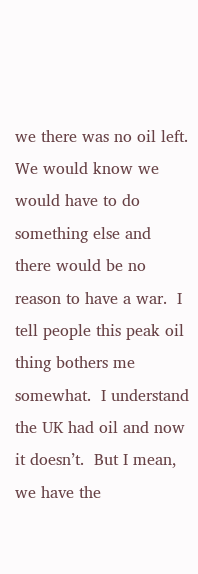we there was no oil left.  We would know we would have to do something else and there would be no reason to have a war.  I tell people this peak oil thing bothers me somewhat.  I understand the UK had oil and now it doesn’t.  But I mean, we have the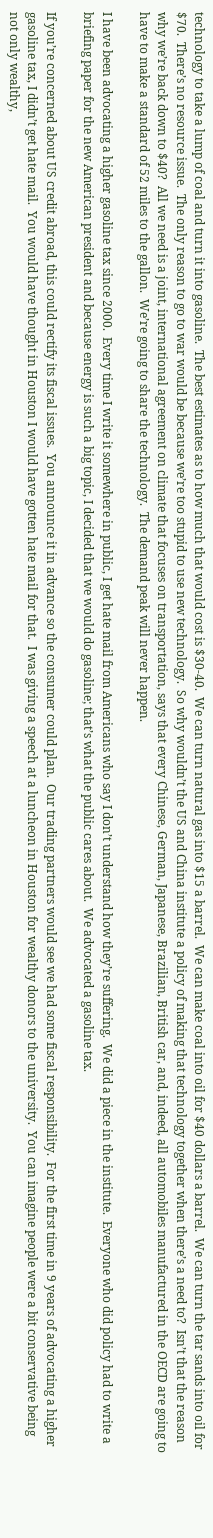technology to take a lump of coal and turn it into gasoline.  The best estimates as to how much that would cost is $30-40.  We can turn natural gas into $15 a barrel.  We can make coal into oil for $40 dollars a barrel.  We can turn the tar sands into oil for $70.  There’s no resource issue.  The only reason to go to war would be because we’re too stupid to use new technology.  So why wouldn’t the US and China institute a policy of making that technology together when there’s a need to?  Isn’t that the reason why we’re back down to $40?  All we need is a joint, international agreement on climate that focuses on transportation, says that every Chinese, German, Japanese, Brazilian, British car, and, indeed, all automobiles manufactured in the OECD are going to have to make a standard of 52 miles to the gallon.  We’re going to share the technology.  The demand peak will never happen.

I have been advocating a higher gasoline tax since 2000.  Every time I write it somewhere in public, I get hate mail from Americans who say I don’t understand how they’re suffering.  We did a piece in the institute.  Everyone who did policy had to write a briefing paper for the new American president and because energy is such a big topic, I decided that we would do gasoline; that’s what the public cares about.  We advocated a gasoline tax.

If you’re concerned about US credit abroad, this could rectify its fiscal issues.  You announce it in advance so the consumer could plan.  Our trading partners would see we had some fiscal responsibility.  For the first time in 9 years of advocating a higher gasoline tax, I didn’t get hate mail.  You would have thought in Houston I would have gotten hate mail for that.  I was giving a speech at a luncheon in Houston for wealthy donors to the university.  You can imagine people were a bit conservative being not only wealthy,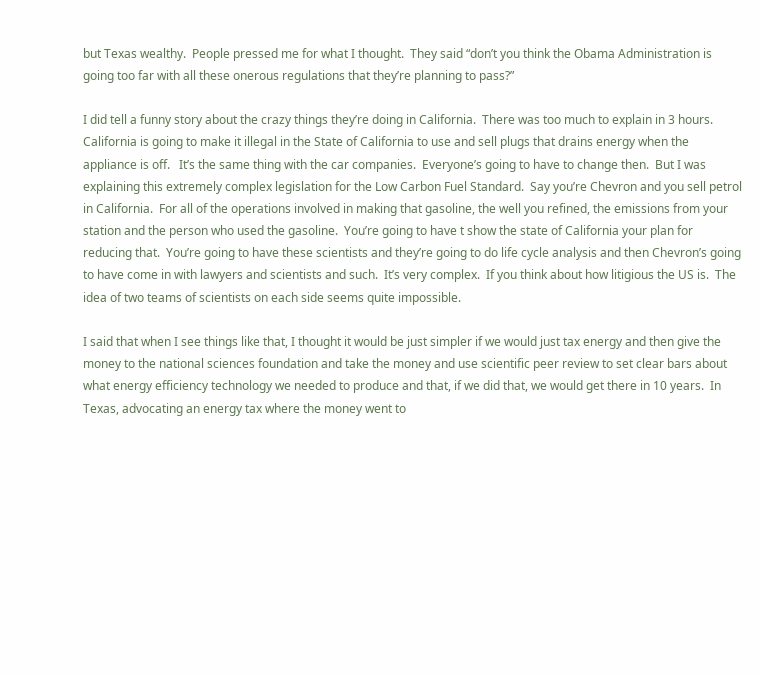but Texas wealthy.  People pressed me for what I thought.  They said “don’t you think the Obama Administration is going too far with all these onerous regulations that they’re planning to pass?”

I did tell a funny story about the crazy things they’re doing in California.  There was too much to explain in 3 hours.  California is going to make it illegal in the State of California to use and sell plugs that drains energy when the appliance is off.   It’s the same thing with the car companies.  Everyone’s going to have to change then.  But I was explaining this extremely complex legislation for the Low Carbon Fuel Standard.  Say you’re Chevron and you sell petrol in California.  For all of the operations involved in making that gasoline, the well you refined, the emissions from your station and the person who used the gasoline.  You’re going to have t show the state of California your plan for reducing that.  You’re going to have these scientists and they’re going to do life cycle analysis and then Chevron’s going to have come in with lawyers and scientists and such.  It’s very complex.  If you think about how litigious the US is.  The idea of two teams of scientists on each side seems quite impossible.

I said that when I see things like that, I thought it would be just simpler if we would just tax energy and then give the money to the national sciences foundation and take the money and use scientific peer review to set clear bars about what energy efficiency technology we needed to produce and that, if we did that, we would get there in 10 years.  In Texas, advocating an energy tax where the money went to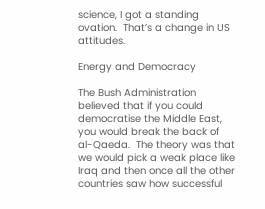science, I got a standing ovation.  That’s a change in US attitudes.

Energy and Democracy

The Bush Administration believed that if you could democratise the Middle East, you would break the back of al-Qaeda.  The theory was that we would pick a weak place like Iraq and then once all the other countries saw how successful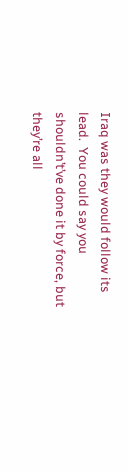Iraq was they would follow its lead.  You could say you shouldn’t’ve done it by force, but they’re all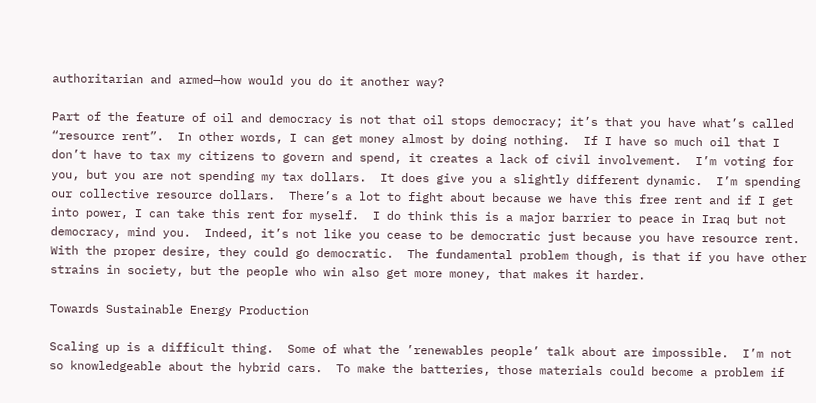authoritarian and armed—how would you do it another way?

Part of the feature of oil and democracy is not that oil stops democracy; it’s that you have what’s called “resource rent”.  In other words, I can get money almost by doing nothing.  If I have so much oil that I don’t have to tax my citizens to govern and spend, it creates a lack of civil involvement.  I’m voting for you, but you are not spending my tax dollars.  It does give you a slightly different dynamic.  I’m spending our collective resource dollars.  There’s a lot to fight about because we have this free rent and if I get into power, I can take this rent for myself.  I do think this is a major barrier to peace in Iraq but not democracy, mind you.  Indeed, it’s not like you cease to be democratic just because you have resource rent.  With the proper desire, they could go democratic.  The fundamental problem though, is that if you have other strains in society, but the people who win also get more money, that makes it harder.

Towards Sustainable Energy Production

Scaling up is a difficult thing.  Some of what the ’renewables people’ talk about are impossible.  I’m not so knowledgeable about the hybrid cars.  To make the batteries, those materials could become a problem if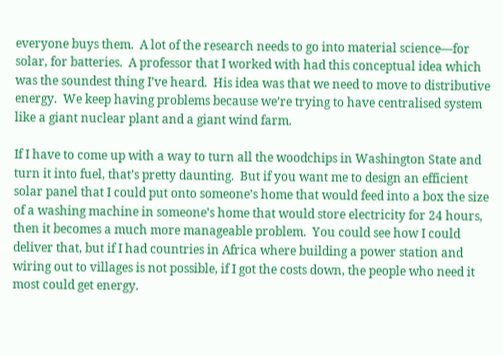everyone buys them.  A lot of the research needs to go into material science—for solar, for batteries.  A professor that I worked with had this conceptual idea which was the soundest thing I’ve heard.  His idea was that we need to move to distributive energy.  We keep having problems because we’re trying to have centralised system like a giant nuclear plant and a giant wind farm.

If I have to come up with a way to turn all the woodchips in Washington State and turn it into fuel, that’s pretty daunting.  But if you want me to design an efficient solar panel that I could put onto someone’s home that would feed into a box the size of a washing machine in someone’s home that would store electricity for 24 hours, then it becomes a much more manageable problem.  You could see how I could deliver that, but if I had countries in Africa where building a power station and wiring out to villages is not possible, if I got the costs down, the people who need it most could get energy.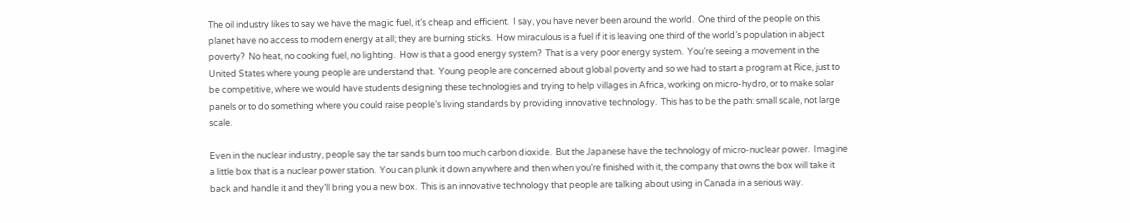The oil industry likes to say we have the magic fuel, it’s cheap and efficient.  I say, you have never been around the world.  One third of the people on this planet have no access to modern energy at all; they are burning sticks.  How miraculous is a fuel if it is leaving one third of the world’s population in abject poverty?  No heat, no cooking fuel, no lighting.  How is that a good energy system?  That is a very poor energy system.  You’re seeing a movement in the United States where young people are understand that.  Young people are concerned about global poverty and so we had to start a program at Rice, just to be competitive, where we would have students designing these technologies and trying to help villages in Africa, working on micro-hydro, or to make solar panels or to do something where you could raise people’s living standards by providing innovative technology.  This has to be the path: small scale, not large scale.

Even in the nuclear industry, people say the tar sands burn too much carbon dioxide.  But the Japanese have the technology of micro-nuclear power.  Imagine a little box that is a nuclear power station.  You can plunk it down anywhere and then when you’re finished with it, the company that owns the box will take it back and handle it and they’ll bring you a new box.  This is an innovative technology that people are talking about using in Canada in a serious way.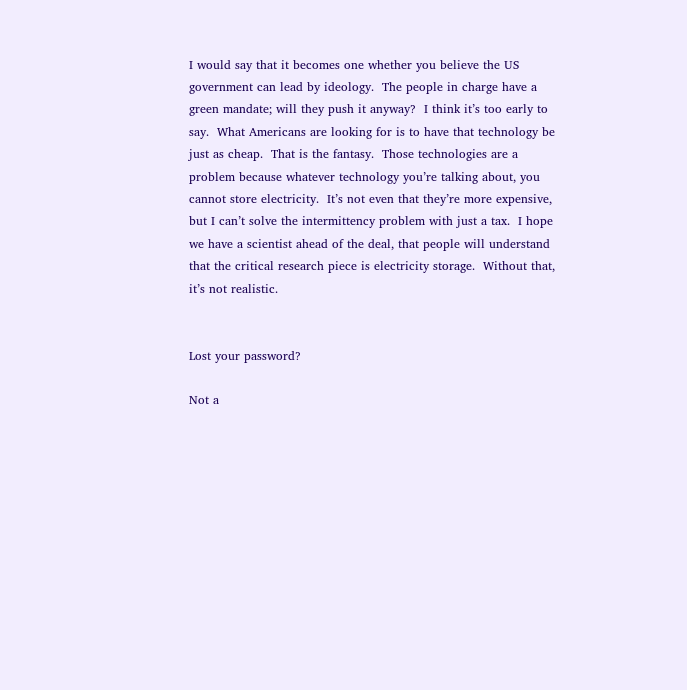I would say that it becomes one whether you believe the US government can lead by ideology.  The people in charge have a green mandate; will they push it anyway?  I think it’s too early to say.  What Americans are looking for is to have that technology be just as cheap.  That is the fantasy.  Those technologies are a problem because whatever technology you’re talking about, you cannot store electricity.  It’s not even that they’re more expensive, but I can’t solve the intermittency problem with just a tax.  I hope we have a scientist ahead of the deal, that people will understand that the critical research piece is electricity storage.  Without that, it’s not realistic.


Lost your password?

Not a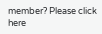member? Please click here